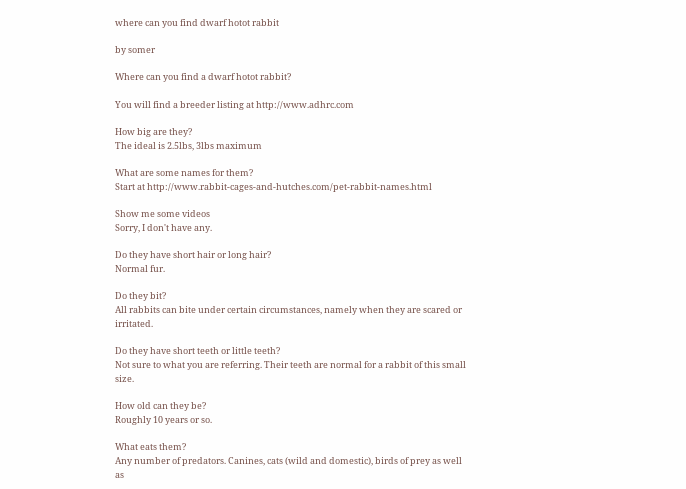where can you find dwarf hotot rabbit

by somer

Where can you find a dwarf hotot rabbit?

You will find a breeder listing at http://www.adhrc.com

How big are they?
The ideal is 2.5lbs, 3lbs maximum

What are some names for them?
Start at http://www.rabbit-cages-and-hutches.com/pet-rabbit-names.html

Show me some videos
Sorry, I don't have any.

Do they have short hair or long hair?
Normal fur.

Do they bit?
All rabbits can bite under certain circumstances, namely when they are scared or irritated.

Do they have short teeth or little teeth?
Not sure to what you are referring. Their teeth are normal for a rabbit of this small size.

How old can they be?
Roughly 10 years or so.

What eats them?
Any number of predators. Canines, cats (wild and domestic), birds of prey as well as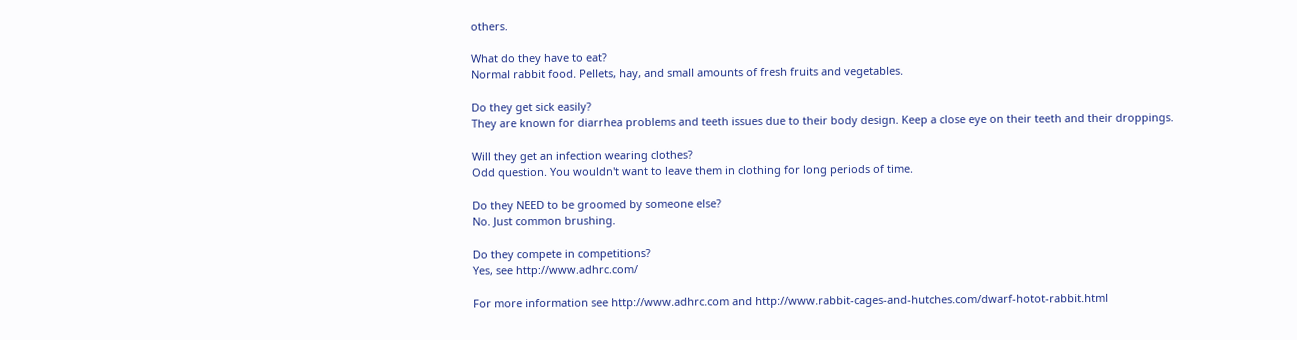others.

What do they have to eat?
Normal rabbit food. Pellets, hay, and small amounts of fresh fruits and vegetables.

Do they get sick easily?
They are known for diarrhea problems and teeth issues due to their body design. Keep a close eye on their teeth and their droppings.

Will they get an infection wearing clothes?
Odd question. You wouldn't want to leave them in clothing for long periods of time.

Do they NEED to be groomed by someone else?
No. Just common brushing.

Do they compete in competitions?
Yes, see http://www.adhrc.com/

For more information see http://www.adhrc.com and http://www.rabbit-cages-and-hutches.com/dwarf-hotot-rabbit.html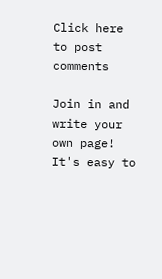Click here to post comments

Join in and write your own page! It's easy to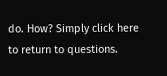do. How? Simply click here to return to questions.